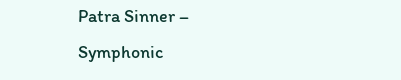Patra Sinner – Symphonic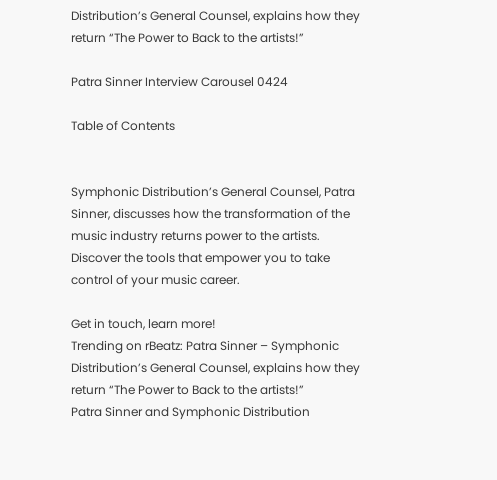Distribution’s General Counsel, explains how they return “The Power to Back to the artists!”

Patra Sinner Interview Carousel 0424

Table of Contents


Symphonic Distribution’s General Counsel, Patra Sinner, discusses how the transformation of the music industry returns power to the artists. Discover the tools that empower you to take control of your music career.

Get in touch, learn more!
Trending on rBeatz: Patra Sinner – Symphonic Distribution’s General Counsel, explains how they return “The Power to Back to the artists!”
Patra Sinner and Symphonic Distribution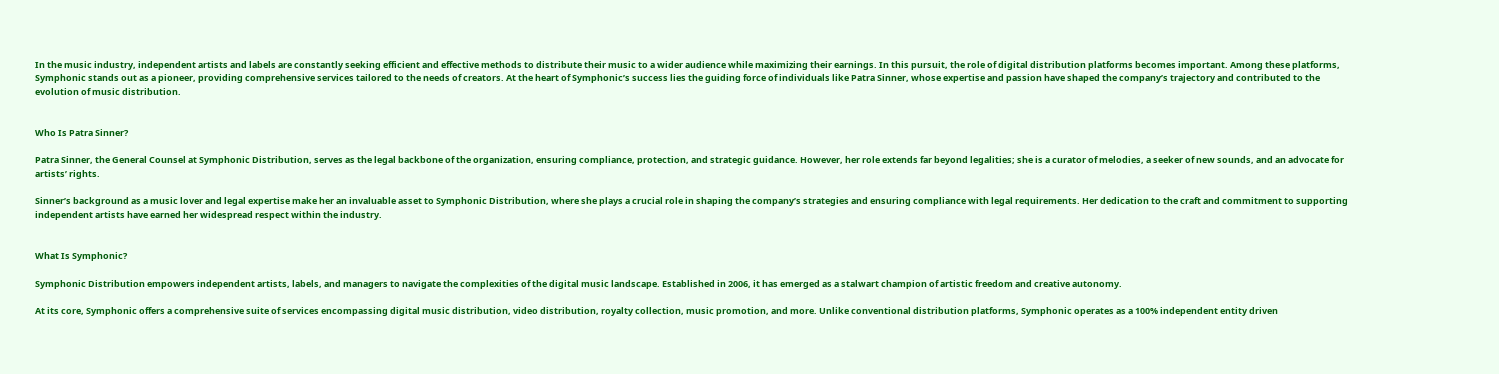In the music industry, independent artists and labels are constantly seeking efficient and effective methods to distribute their music to a wider audience while maximizing their earnings. In this pursuit, the role of digital distribution platforms becomes important. Among these platforms, Symphonic stands out as a pioneer, providing comprehensive services tailored to the needs of creators. At the heart of Symphonic’s success lies the guiding force of individuals like Patra Sinner, whose expertise and passion have shaped the company’s trajectory and contributed to the evolution of music distribution.


Who Is Patra Sinner?

Patra Sinner, the General Counsel at Symphonic Distribution, serves as the legal backbone of the organization, ensuring compliance, protection, and strategic guidance. However, her role extends far beyond legalities; she is a curator of melodies, a seeker of new sounds, and an advocate for artists’ rights.

Sinner’s background as a music lover and legal expertise make her an invaluable asset to Symphonic Distribution, where she plays a crucial role in shaping the company’s strategies and ensuring compliance with legal requirements. Her dedication to the craft and commitment to supporting independent artists have earned her widespread respect within the industry.


What Is Symphonic?

Symphonic Distribution empowers independent artists, labels, and managers to navigate the complexities of the digital music landscape. Established in 2006, it has emerged as a stalwart champion of artistic freedom and creative autonomy.

At its core, Symphonic offers a comprehensive suite of services encompassing digital music distribution, video distribution, royalty collection, music promotion, and more. Unlike conventional distribution platforms, Symphonic operates as a 100% independent entity driven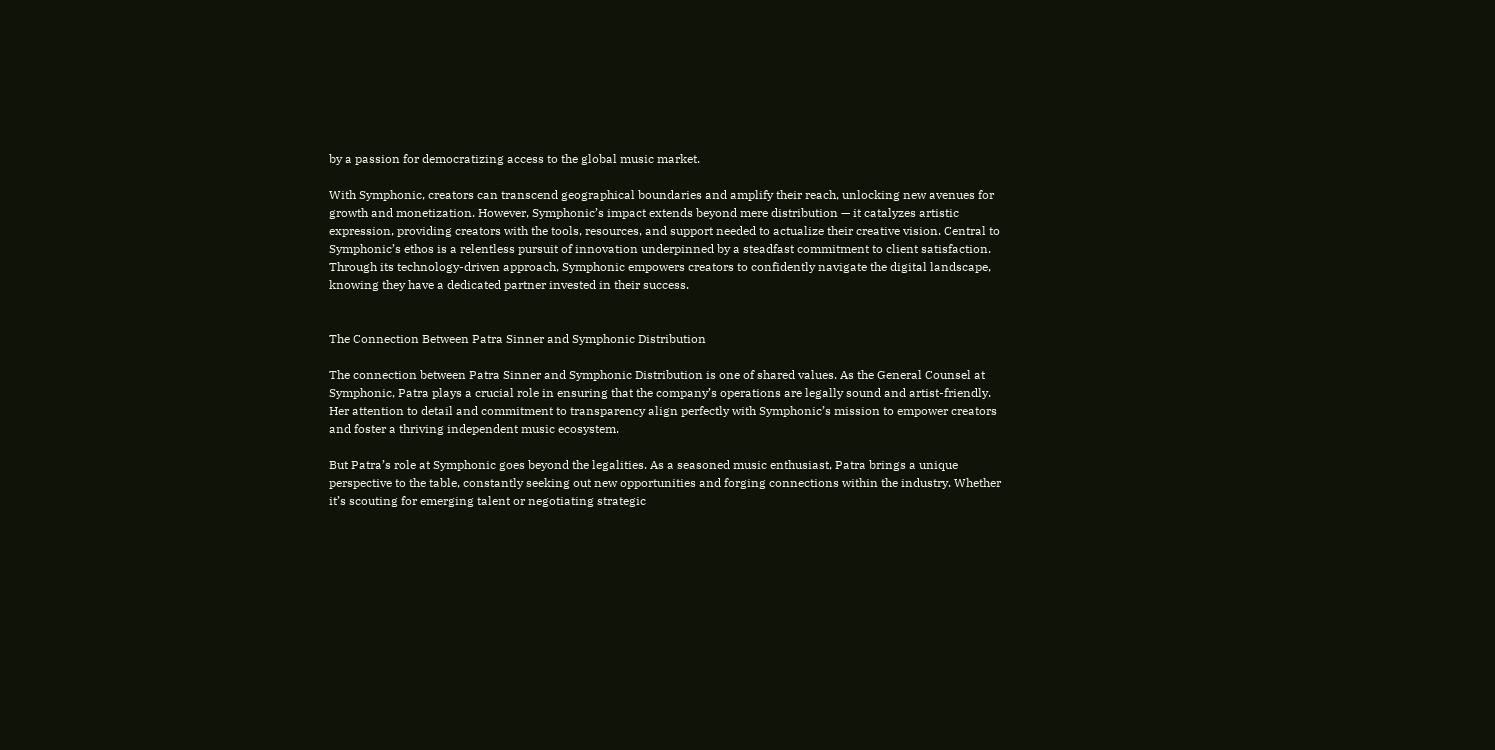by a passion for democratizing access to the global music market.

With Symphonic, creators can transcend geographical boundaries and amplify their reach, unlocking new avenues for growth and monetization. However, Symphonic’s impact extends beyond mere distribution — it catalyzes artistic expression, providing creators with the tools, resources, and support needed to actualize their creative vision. Central to Symphonic’s ethos is a relentless pursuit of innovation underpinned by a steadfast commitment to client satisfaction. Through its technology-driven approach, Symphonic empowers creators to confidently navigate the digital landscape, knowing they have a dedicated partner invested in their success.


The Connection Between Patra Sinner and Symphonic Distribution

The connection between Patra Sinner and Symphonic Distribution is one of shared values. As the General Counsel at Symphonic, Patra plays a crucial role in ensuring that the company’s operations are legally sound and artist-friendly. Her attention to detail and commitment to transparency align perfectly with Symphonic’s mission to empower creators and foster a thriving independent music ecosystem.

But Patra’s role at Symphonic goes beyond the legalities. As a seasoned music enthusiast, Patra brings a unique perspective to the table, constantly seeking out new opportunities and forging connections within the industry. Whether it’s scouting for emerging talent or negotiating strategic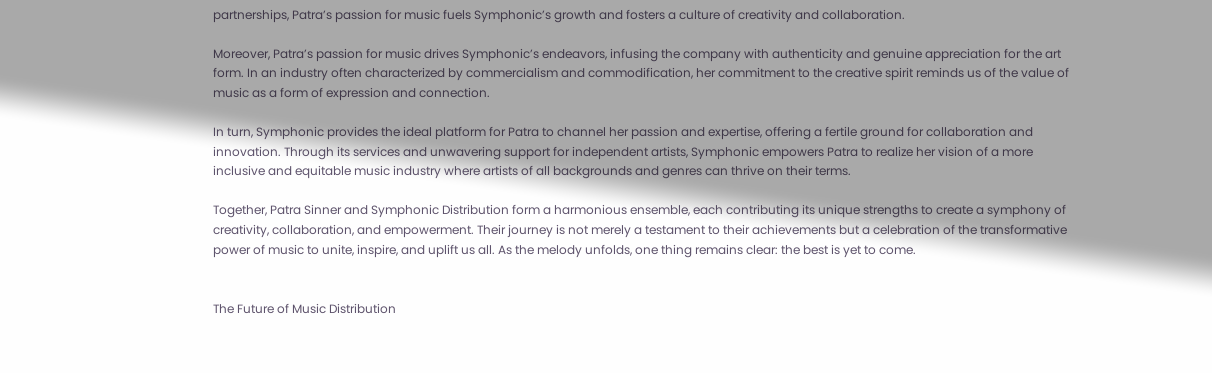partnerships, Patra’s passion for music fuels Symphonic’s growth and fosters a culture of creativity and collaboration.

Moreover, Patra’s passion for music drives Symphonic’s endeavors, infusing the company with authenticity and genuine appreciation for the art form. In an industry often characterized by commercialism and commodification, her commitment to the creative spirit reminds us of the value of music as a form of expression and connection.

In turn, Symphonic provides the ideal platform for Patra to channel her passion and expertise, offering a fertile ground for collaboration and innovation. Through its services and unwavering support for independent artists, Symphonic empowers Patra to realize her vision of a more inclusive and equitable music industry where artists of all backgrounds and genres can thrive on their terms.

Together, Patra Sinner and Symphonic Distribution form a harmonious ensemble, each contributing its unique strengths to create a symphony of creativity, collaboration, and empowerment. Their journey is not merely a testament to their achievements but a celebration of the transformative power of music to unite, inspire, and uplift us all. As the melody unfolds, one thing remains clear: the best is yet to come.


The Future of Music Distribution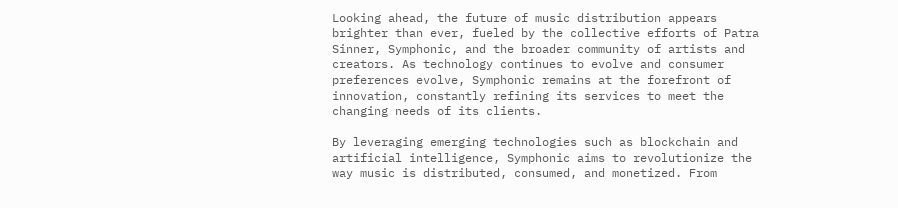Looking ahead, the future of music distribution appears brighter than ever, fueled by the collective efforts of Patra Sinner, Symphonic, and the broader community of artists and creators. As technology continues to evolve and consumer preferences evolve, Symphonic remains at the forefront of innovation, constantly refining its services to meet the changing needs of its clients.

By leveraging emerging technologies such as blockchain and artificial intelligence, Symphonic aims to revolutionize the way music is distributed, consumed, and monetized. From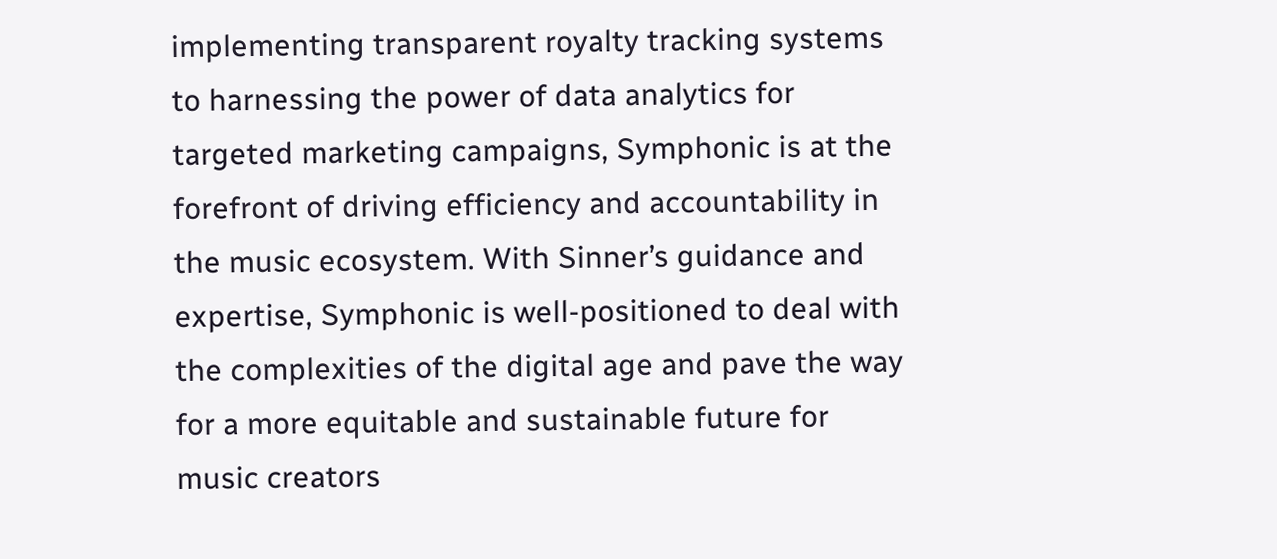implementing transparent royalty tracking systems to harnessing the power of data analytics for targeted marketing campaigns, Symphonic is at the forefront of driving efficiency and accountability in the music ecosystem. With Sinner’s guidance and expertise, Symphonic is well-positioned to deal with the complexities of the digital age and pave the way for a more equitable and sustainable future for music creators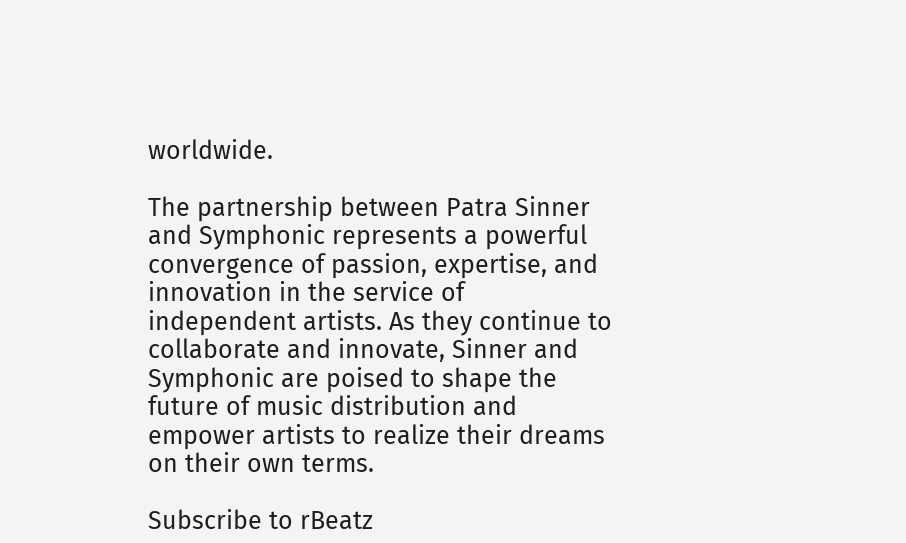worldwide.

The partnership between Patra Sinner and Symphonic represents a powerful convergence of passion, expertise, and innovation in the service of independent artists. As they continue to collaborate and innovate, Sinner and Symphonic are poised to shape the future of music distribution and empower artists to realize their dreams on their own terms.

Subscribe to rBeatz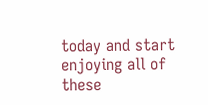today and start enjoying all of these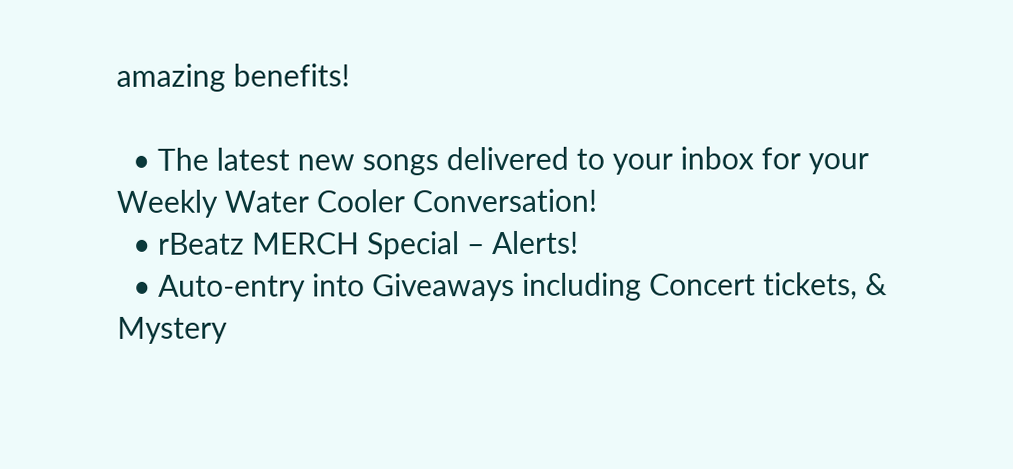amazing benefits!

  • The latest new songs delivered to your inbox for your Weekly Water Cooler Conversation!
  • rBeatz MERCH Special – Alerts!
  • Auto-entry into Giveaways including Concert tickets, & Mystery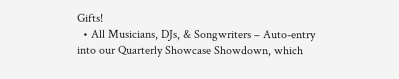Gifts!
  • All Musicians, DJs, & Songwriters – Auto-entry into our Quarterly Showcase Showdown, which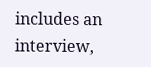includes an interview,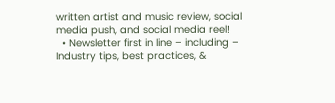written artist and music review, social media push, and social media reel!
  • Newsletter first in line – including – Industry tips, best practices, &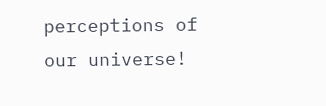perceptions of our universe!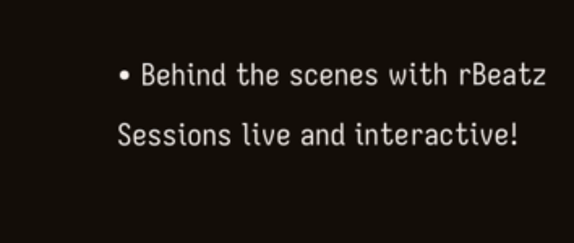• Behind the scenes with rBeatz Sessions live and interactive!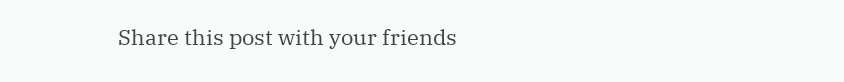Share this post with your friends